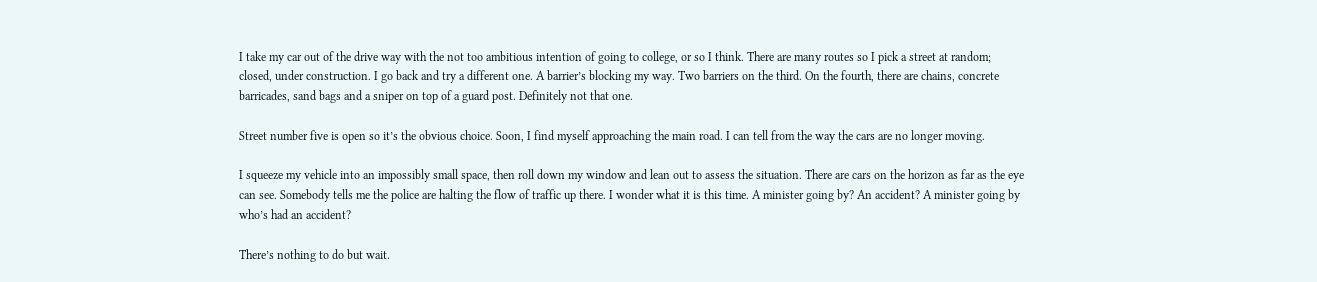I take my car out of the drive way with the not too ambitious intention of going to college, or so I think. There are many routes so I pick a street at random; closed, under construction. I go back and try a different one. A barrier’s blocking my way. Two barriers on the third. On the fourth, there are chains, concrete barricades, sand bags and a sniper on top of a guard post. Definitely not that one.

Street number five is open so it’s the obvious choice. Soon, I find myself approaching the main road. I can tell from the way the cars are no longer moving.

I squeeze my vehicle into an impossibly small space, then roll down my window and lean out to assess the situation. There are cars on the horizon as far as the eye can see. Somebody tells me the police are halting the flow of traffic up there. I wonder what it is this time. A minister going by? An accident? A minister going by who’s had an accident?

There’s nothing to do but wait.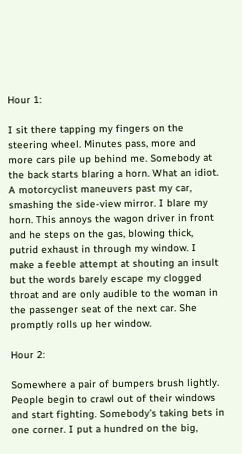Hour 1:

I sit there tapping my fingers on the steering wheel. Minutes pass, more and more cars pile up behind me. Somebody at the back starts blaring a horn. What an idiot. A motorcyclist maneuvers past my car, smashing the side-view mirror. I blare my horn. This annoys the wagon driver in front and he steps on the gas, blowing thick, putrid exhaust in through my window. I make a feeble attempt at shouting an insult but the words barely escape my clogged throat and are only audible to the woman in the passenger seat of the next car. She promptly rolls up her window.

Hour 2:

Somewhere a pair of bumpers brush lightly. People begin to crawl out of their windows and start fighting. Somebody’s taking bets in one corner. I put a hundred on the big,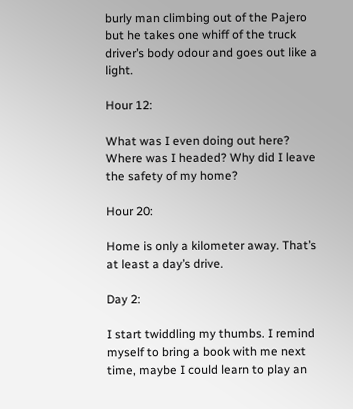burly man climbing out of the Pajero but he takes one whiff of the truck driver’s body odour and goes out like a light.

Hour 12:

What was I even doing out here? Where was I headed? Why did I leave the safety of my home?

Hour 20:

Home is only a kilometer away. That’s at least a day’s drive.

Day 2:

I start twiddling my thumbs. I remind myself to bring a book with me next time, maybe I could learn to play an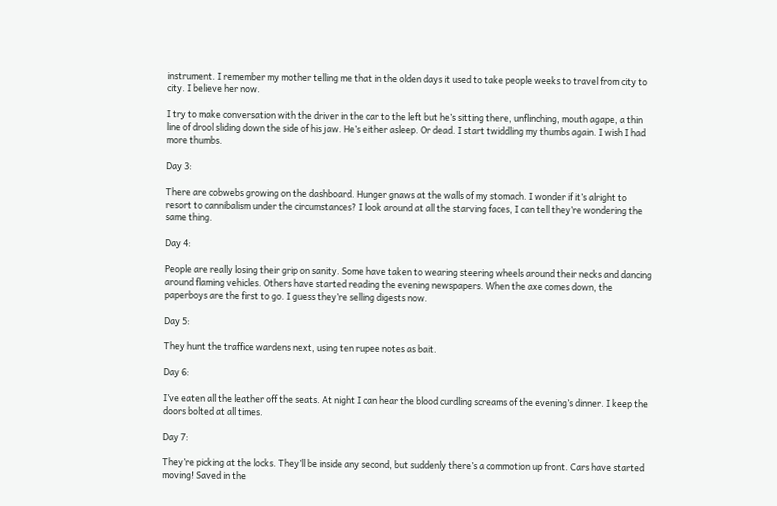instrument. I remember my mother telling me that in the olden days it used to take people weeks to travel from city to city. I believe her now.

I try to make conversation with the driver in the car to the left but he’s sitting there, unflinching, mouth agape, a thin line of drool sliding down the side of his jaw. He’s either asleep. Or dead. I start twiddling my thumbs again. I wish I had more thumbs.

Day 3:

There are cobwebs growing on the dashboard. Hunger gnaws at the walls of my stomach. I wonder if it’s alright to resort to cannibalism under the circumstances? I look around at all the starving faces, I can tell they’re wondering the same thing.

Day 4:

People are really losing their grip on sanity. Some have taken to wearing steering wheels around their necks and dancing around flaming vehicles. Others have started reading the evening newspapers. When the axe comes down, the paperboys are the first to go. I guess they’re selling digests now.

Day 5:

They hunt the traffice wardens next, using ten rupee notes as bait.

Day 6:

I’ve eaten all the leather off the seats. At night I can hear the blood curdling screams of the evening’s dinner. I keep the doors bolted at all times.

Day 7:

They’re picking at the locks. They’ll be inside any second, but suddenly there’s a commotion up front. Cars have started moving! Saved in the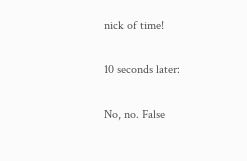nick of time!

10 seconds later:

No, no. False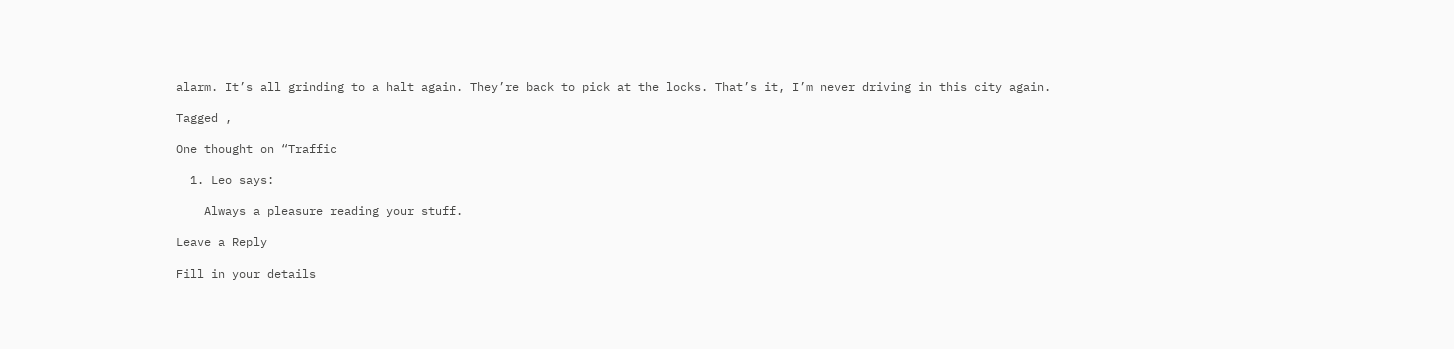alarm. It’s all grinding to a halt again. They’re back to pick at the locks. That’s it, I’m never driving in this city again.

Tagged ,

One thought on “Traffic

  1. Leo says:

    Always a pleasure reading your stuff.

Leave a Reply

Fill in your details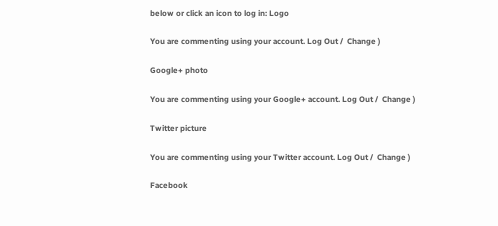below or click an icon to log in: Logo

You are commenting using your account. Log Out /  Change )

Google+ photo

You are commenting using your Google+ account. Log Out /  Change )

Twitter picture

You are commenting using your Twitter account. Log Out /  Change )

Facebook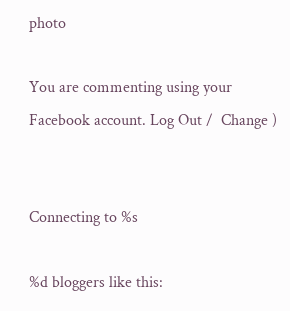photo

You are commenting using your Facebook account. Log Out /  Change )


Connecting to %s

%d bloggers like this: